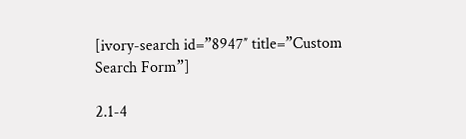[ivory-search id=”8947″ title=”Custom Search Form”]

2.1-4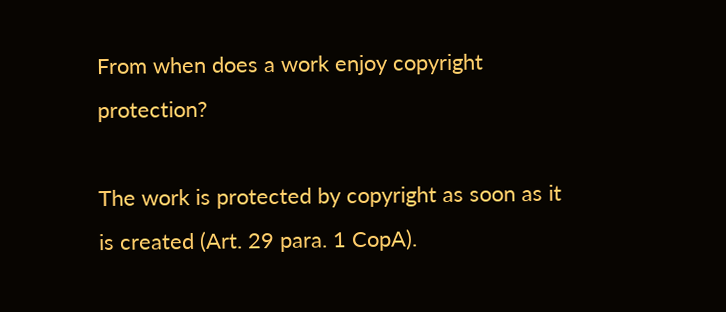From when does a work enjoy copyright protection?

The work is protected by copyright as soon as it is created (Art. 29 para. 1 CopA).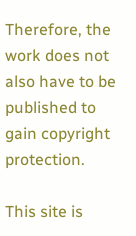Therefore, the work does not also have to be published to gain copyright protection.

This site is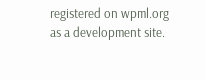registered on wpml.org as a development site.